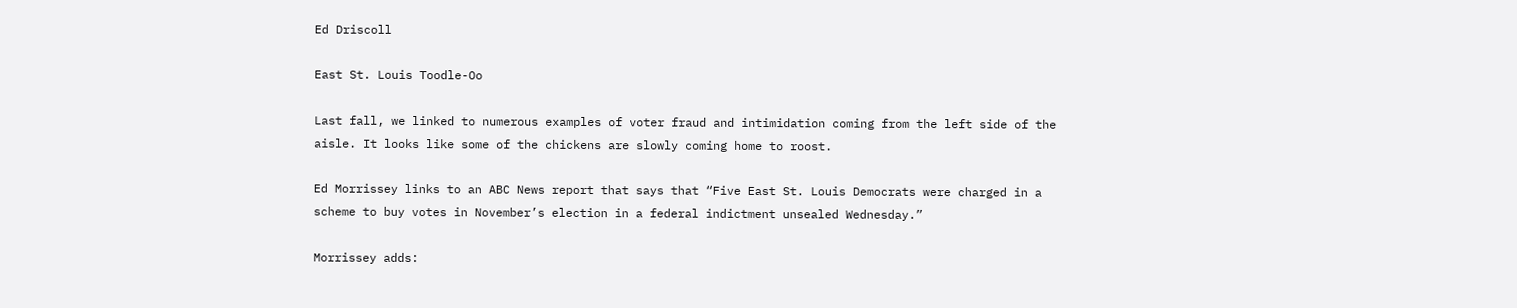Ed Driscoll

East St. Louis Toodle-Oo

Last fall, we linked to numerous examples of voter fraud and intimidation coming from the left side of the aisle. It looks like some of the chickens are slowly coming home to roost.

Ed Morrissey links to an ABC News report that says that “Five East St. Louis Democrats were charged in a scheme to buy votes in November’s election in a federal indictment unsealed Wednesday.”

Morrissey adds: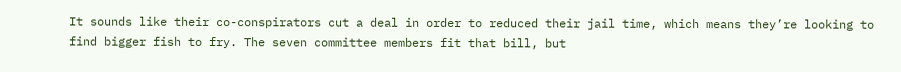It sounds like their co-conspirators cut a deal in order to reduced their jail time, which means they’re looking to find bigger fish to fry. The seven committee members fit that bill, but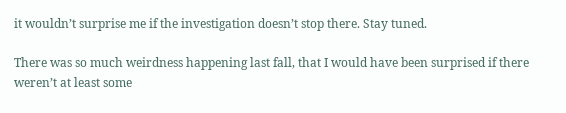it wouldn’t surprise me if the investigation doesn’t stop there. Stay tuned.

There was so much weirdness happening last fall, that I would have been surprised if there weren’t at least some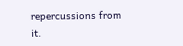repercussions from it.